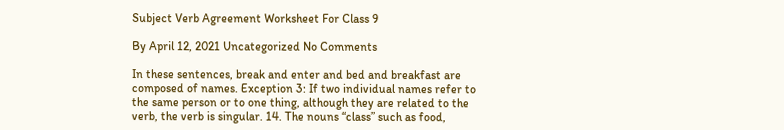Subject Verb Agreement Worksheet For Class 9

By April 12, 2021 Uncategorized No Comments

In these sentences, break and enter and bed and breakfast are composed of names. Exception 3: If two individual names refer to the same person or to one thing, although they are related to the verb, the verb is singular. 14. The nouns “class” such as food,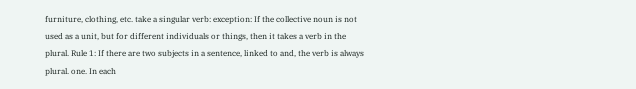furniture, clothing, etc. take a singular verb: exception: If the collective noun is not used as a unit, but for different individuals or things, then it takes a verb in the plural. Rule 1: If there are two subjects in a sentence, linked to and, the verb is always plural. one. In each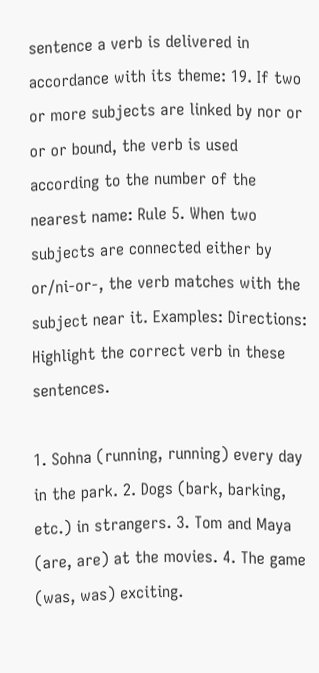sentence a verb is delivered in accordance with its theme: 19. If two or more subjects are linked by nor or or or bound, the verb is used according to the number of the nearest name: Rule 5. When two subjects are connected either by or/ni-or-, the verb matches with the subject near it. Examples: Directions: Highlight the correct verb in these sentences.

1. Sohna (running, running) every day in the park. 2. Dogs (bark, barking, etc.) in strangers. 3. Tom and Maya (are, are) at the movies. 4. The game (was, was) exciting.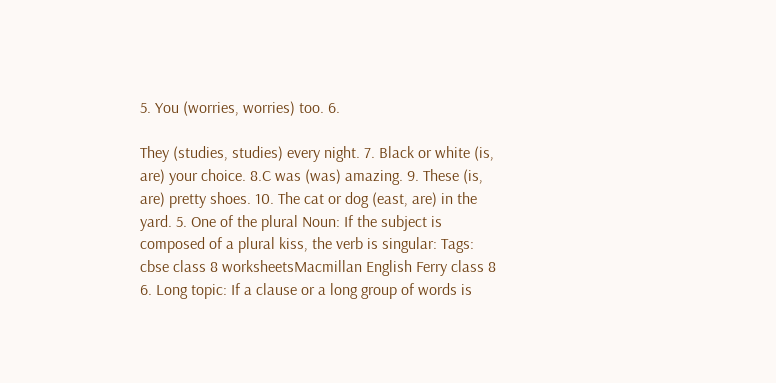5. You (worries, worries) too. 6.

They (studies, studies) every night. 7. Black or white (is, are) your choice. 8.C was (was) amazing. 9. These (is, are) pretty shoes. 10. The cat or dog (east, are) in the yard. 5. One of the plural Noun: If the subject is composed of a plural kiss, the verb is singular: Tags: cbse class 8 worksheetsMacmillan English Ferry class 8 6. Long topic: If a clause or a long group of words is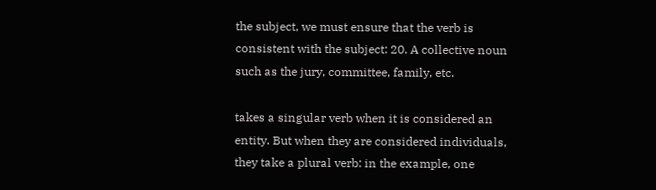the subject, we must ensure that the verb is consistent with the subject: 20. A collective noun such as the jury, committee, family, etc.

takes a singular verb when it is considered an entity. But when they are considered individuals, they take a plural verb: in the example, one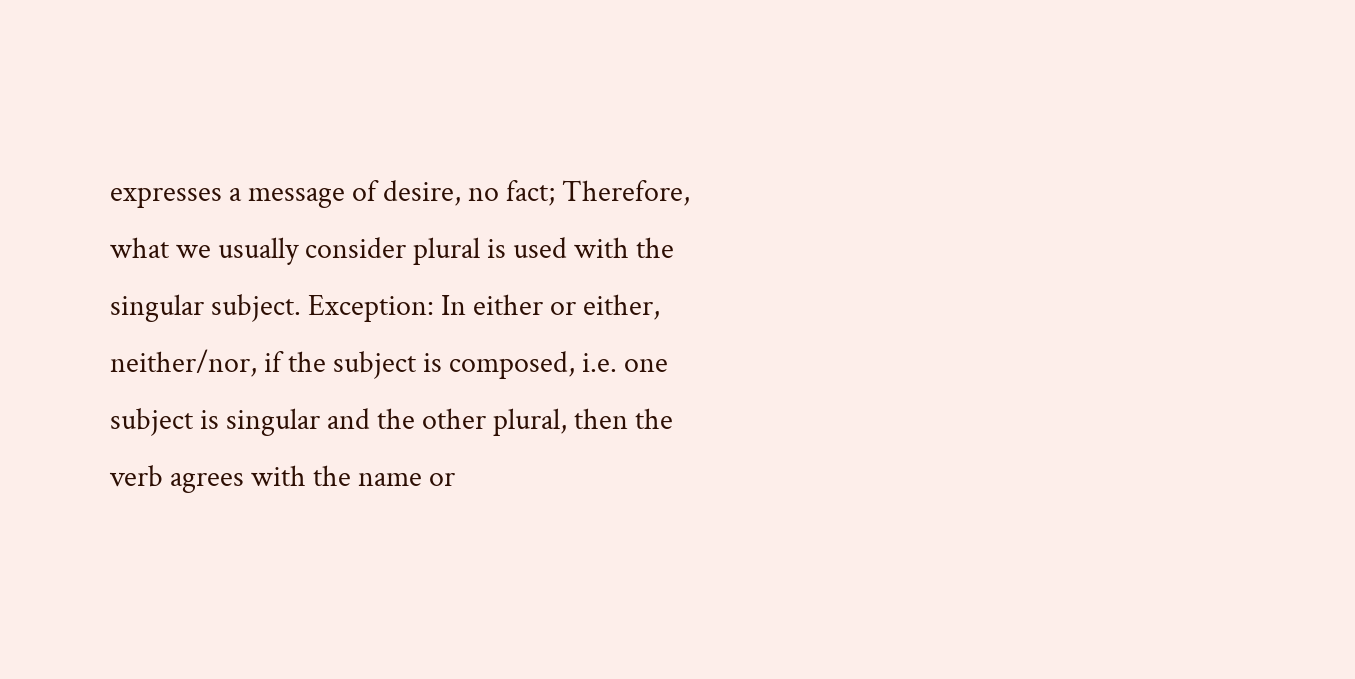expresses a message of desire, no fact; Therefore, what we usually consider plural is used with the singular subject. Exception: In either or either, neither/nor, if the subject is composed, i.e. one subject is singular and the other plural, then the verb agrees with the name or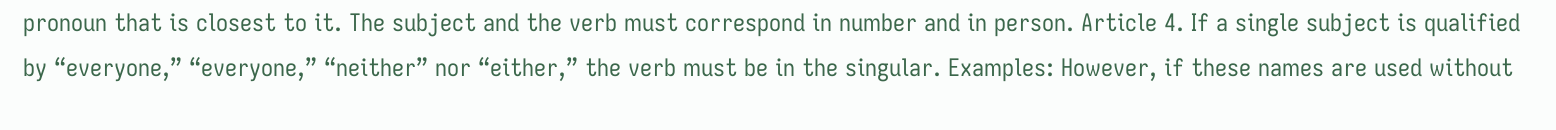pronoun that is closest to it. The subject and the verb must correspond in number and in person. Article 4. If a single subject is qualified by “everyone,” “everyone,” “neither” nor “either,” the verb must be in the singular. Examples: However, if these names are used without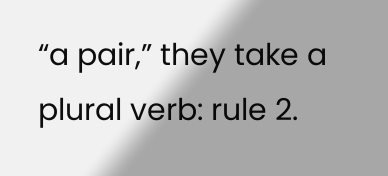“a pair,” they take a plural verb: rule 2.